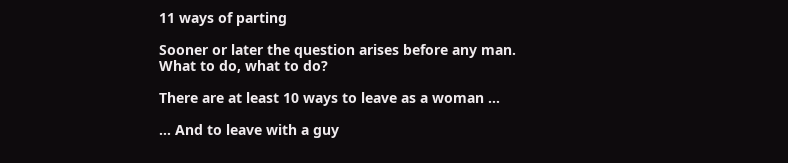11 ways of parting

Sooner or later the question arises before any man. What to do, what to do?

There are at least 10 ways to leave as a woman ...

... And to leave with a guy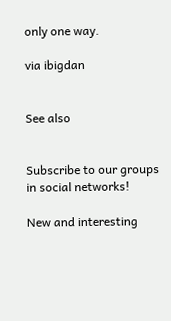only one way.

via ibigdan


See also


Subscribe to our groups in social networks!

New and interesting